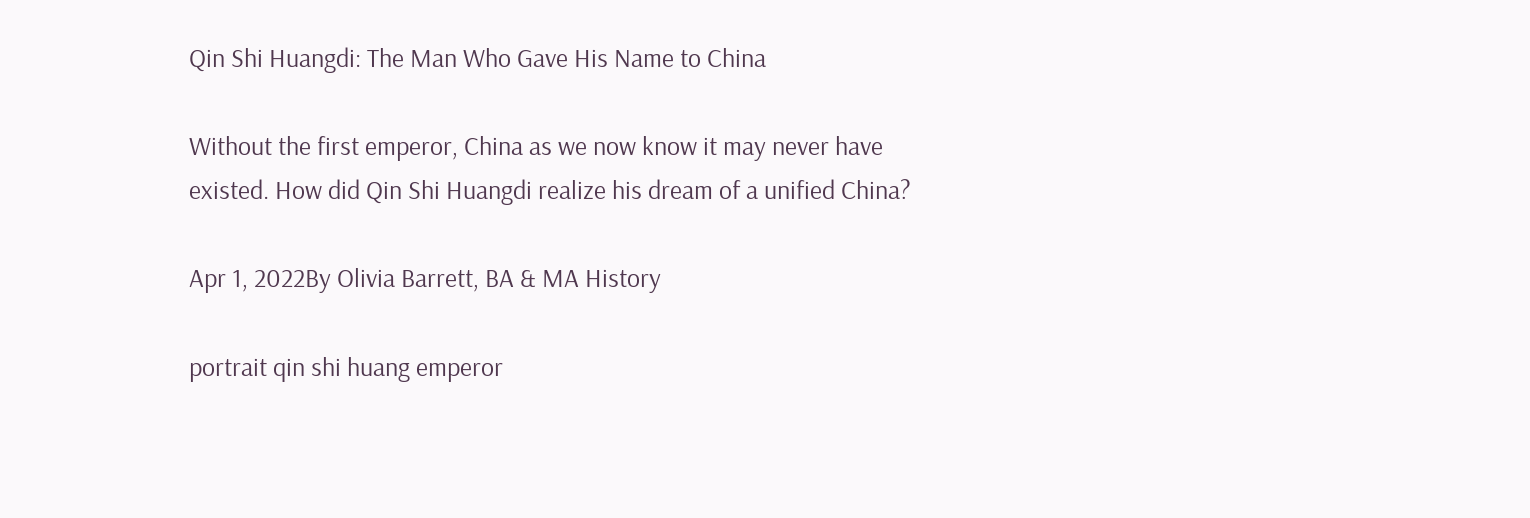Qin Shi Huangdi: The Man Who Gave His Name to China

Without the first emperor, China as we now know it may never have existed. How did Qin Shi Huangdi realize his dream of a unified China?

Apr 1, 2022By Olivia Barrett, BA & MA History

portrait qin shi huang emperor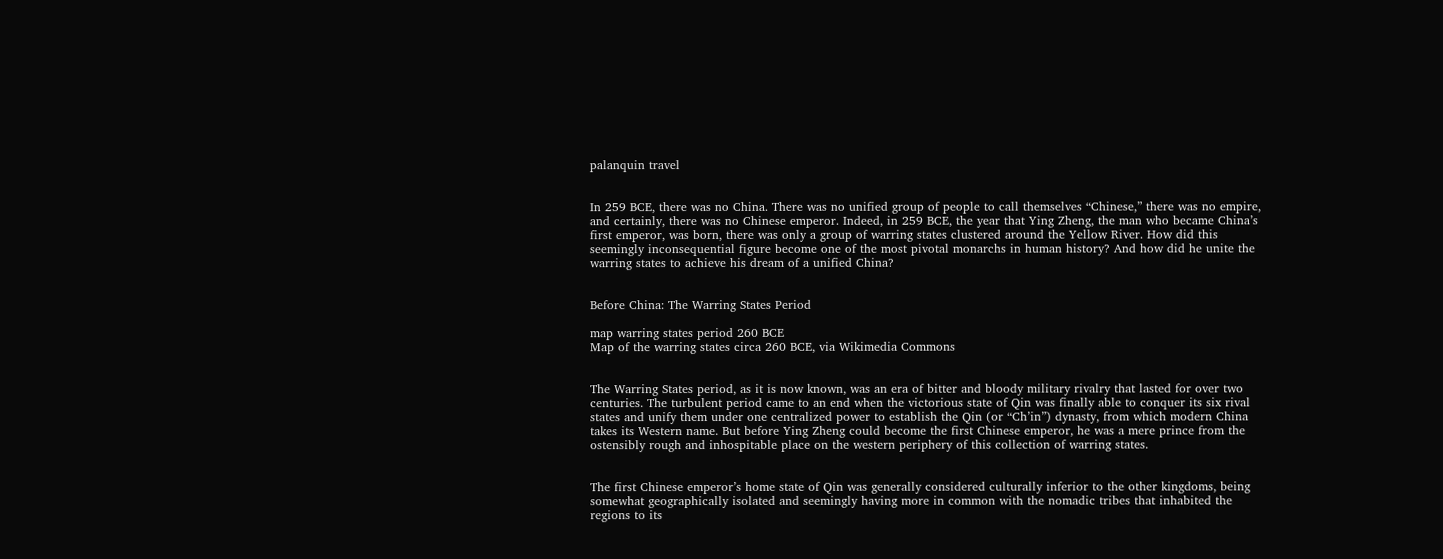palanquin travel


In 259 BCE, there was no China. There was no unified group of people to call themselves “Chinese,” there was no empire, and certainly, there was no Chinese emperor. Indeed, in 259 BCE, the year that Ying Zheng, the man who became China’s first emperor, was born, there was only a group of warring states clustered around the Yellow River. How did this seemingly inconsequential figure become one of the most pivotal monarchs in human history? And how did he unite the warring states to achieve his dream of a unified China?


Before China: The Warring States Period

map warring states period 260 BCE
Map of the warring states circa 260 BCE, via Wikimedia Commons


The Warring States period, as it is now known, was an era of bitter and bloody military rivalry that lasted for over two centuries. The turbulent period came to an end when the victorious state of Qin was finally able to conquer its six rival states and unify them under one centralized power to establish the Qin (or “Ch’in”) dynasty, from which modern China takes its Western name. But before Ying Zheng could become the first Chinese emperor, he was a mere prince from the ostensibly rough and inhospitable place on the western periphery of this collection of warring states.


The first Chinese emperor’s home state of Qin was generally considered culturally inferior to the other kingdoms, being somewhat geographically isolated and seemingly having more in common with the nomadic tribes that inhabited the regions to its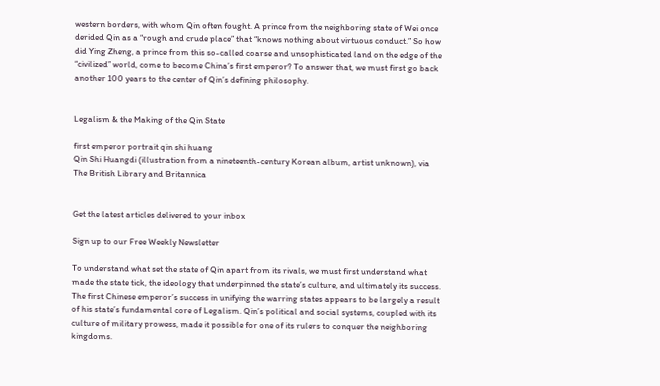western borders, with whom Qin often fought. A prince from the neighboring state of Wei once derided Qin as a “rough and crude place” that “knows nothing about virtuous conduct.” So how did Ying Zheng, a prince from this so-called coarse and unsophisticated land on the edge of the “civilized” world, come to become China’s first emperor? To answer that, we must first go back another 100 years to the center of Qin’s defining philosophy.


Legalism & the Making of the Qin State

first emperor portrait qin shi huang
Qin Shi Huangdi (illustration from a nineteenth-century Korean album, artist unknown), via The British Library and Britannica


Get the latest articles delivered to your inbox

Sign up to our Free Weekly Newsletter

To understand what set the state of Qin apart from its rivals, we must first understand what made the state tick, the ideology that underpinned the state’s culture, and ultimately its success. The first Chinese emperor’s success in unifying the warring states appears to be largely a result of his state’s fundamental core of Legalism. Qin’s political and social systems, coupled with its culture of military prowess, made it possible for one of its rulers to conquer the neighboring kingdoms.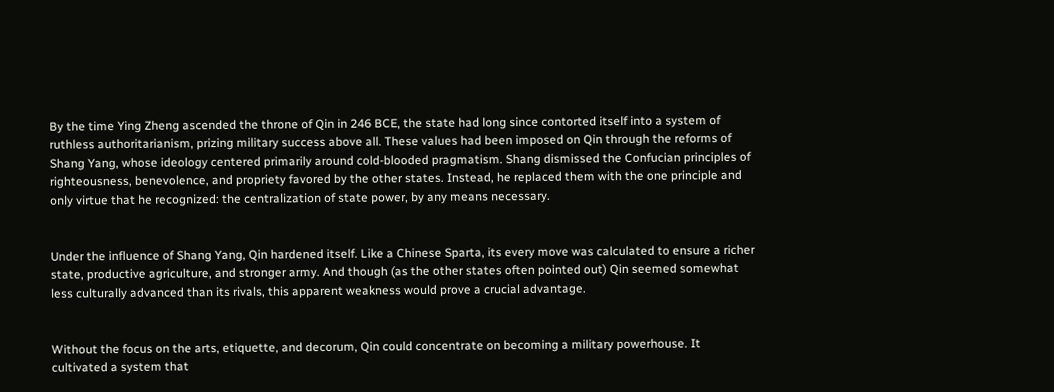By the time Ying Zheng ascended the throne of Qin in 246 BCE, the state had long since contorted itself into a system of ruthless authoritarianism, prizing military success above all. These values had been imposed on Qin through the reforms of Shang Yang, whose ideology centered primarily around cold-blooded pragmatism. Shang dismissed the Confucian principles of righteousness, benevolence, and propriety favored by the other states. Instead, he replaced them with the one principle and only virtue that he recognized: the centralization of state power, by any means necessary.


Under the influence of Shang Yang, Qin hardened itself. Like a Chinese Sparta, its every move was calculated to ensure a richer state, productive agriculture, and stronger army. And though (as the other states often pointed out) Qin seemed somewhat less culturally advanced than its rivals, this apparent weakness would prove a crucial advantage.


Without the focus on the arts, etiquette, and decorum, Qin could concentrate on becoming a military powerhouse. It cultivated a system that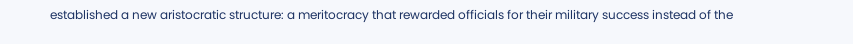established a new aristocratic structure: a meritocracy that rewarded officials for their military success instead of the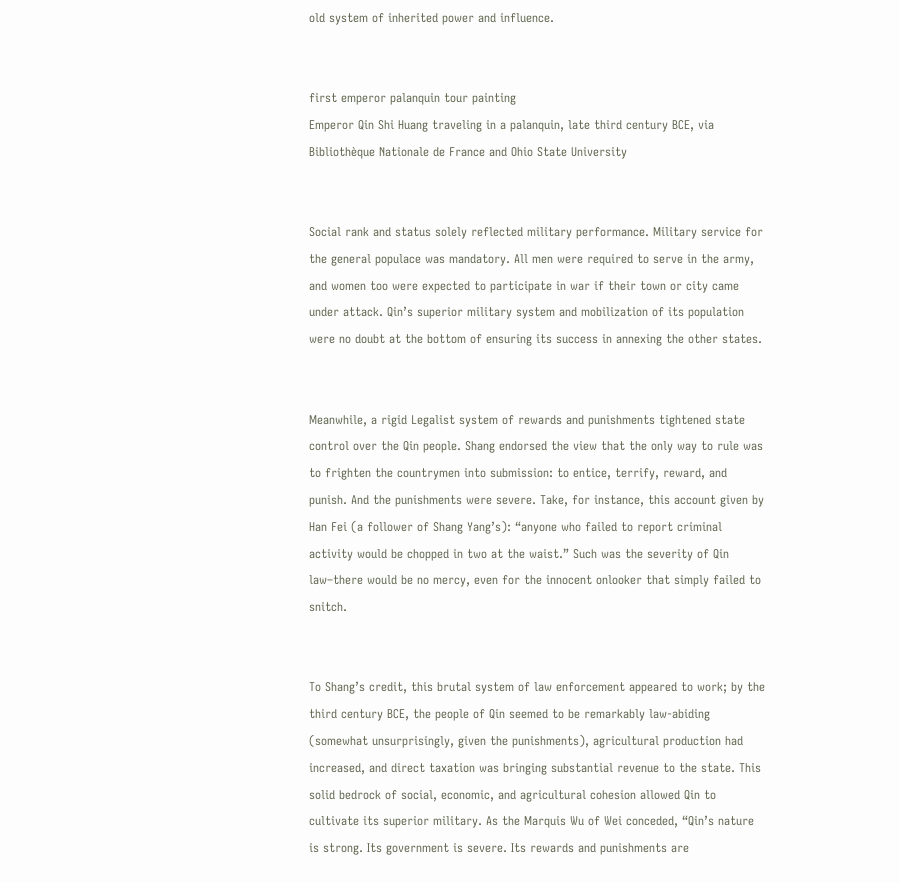old system of inherited power and influence.


first emperor palanquin tour painting
Emperor Qin Shi Huang traveling in a palanquin, late third century BCE, via Bibliothèque Nationale de France and Ohio State University


Social rank and status solely reflected military performance. Military service for the general populace was mandatory. All men were required to serve in the army, and women too were expected to participate in war if their town or city came under attack. Qin’s superior military system and mobilization of its population were no doubt at the bottom of ensuring its success in annexing the other states.


Meanwhile, a rigid Legalist system of rewards and punishments tightened state control over the Qin people. Shang endorsed the view that the only way to rule was to frighten the countrymen into submission: to entice, terrify, reward, and punish. And the punishments were severe. Take, for instance, this account given by Han Fei (a follower of Shang Yang’s): “anyone who failed to report criminal activity would be chopped in two at the waist.” Such was the severity of Qin law–there would be no mercy, even for the innocent onlooker that simply failed to snitch.


To Shang’s credit, this brutal system of law enforcement appeared to work; by the third century BCE, the people of Qin seemed to be remarkably law-abiding (somewhat unsurprisingly, given the punishments), agricultural production had increased, and direct taxation was bringing substantial revenue to the state. This solid bedrock of social, economic, and agricultural cohesion allowed Qin to cultivate its superior military. As the Marquis Wu of Wei conceded, “Qin’s nature is strong. Its government is severe. Its rewards and punishments are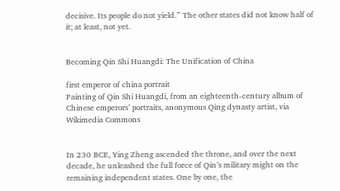decisive. Its people do not yield.” The other states did not know half of it; at least, not yet.


Becoming Qin Shi Huangdi: The Unification of China

first emperor of china portrait
Painting of Qin Shi Huangdi, from an eighteenth-century album of Chinese emperors’ portraits, anonymous Qing dynasty artist, via Wikimedia Commons


In 230 BCE, Ying Zheng ascended the throne, and over the next decade, he unleashed the full force of Qin’s military might on the remaining independent states. One by one, the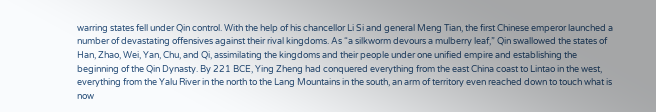warring states fell under Qin control. With the help of his chancellor Li Si and general Meng Tian, the first Chinese emperor launched a number of devastating offensives against their rival kingdoms. As “a silkworm devours a mulberry leaf,” Qin swallowed the states of Han, Zhao, Wei, Yan, Chu, and Qi, assimilating the kingdoms and their people under one unified empire and establishing the beginning of the Qin Dynasty. By 221 BCE, Ying Zheng had conquered everything from the east China coast to Lintao in the west, everything from the Yalu River in the north to the Lang Mountains in the south, an arm of territory even reached down to touch what is now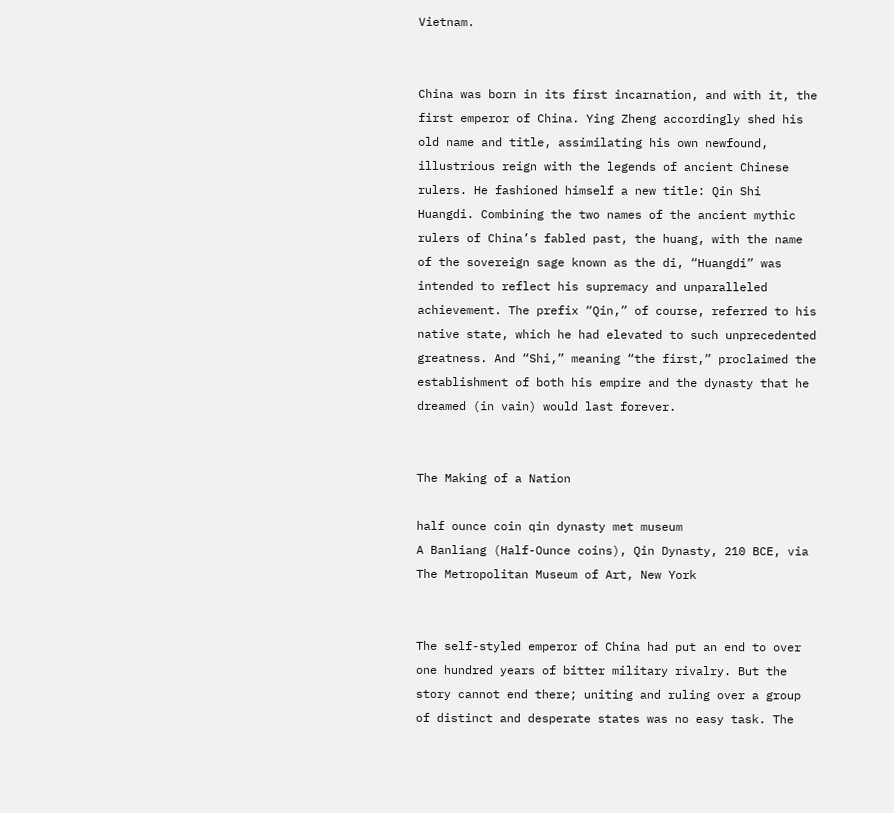Vietnam.


China was born in its first incarnation, and with it, the first emperor of China. Ying Zheng accordingly shed his old name and title, assimilating his own newfound, illustrious reign with the legends of ancient Chinese rulers. He fashioned himself a new title: Qin Shi Huangdi. Combining the two names of the ancient mythic rulers of China’s fabled past, the huang, with the name of the sovereign sage known as the di, “Huangdi” was intended to reflect his supremacy and unparalleled achievement. The prefix “Qin,” of course, referred to his native state, which he had elevated to such unprecedented greatness. And “Shi,” meaning “the first,” proclaimed the establishment of both his empire and the dynasty that he dreamed (in vain) would last forever.


The Making of a Nation

half ounce coin qin dynasty met museum
A Banliang (Half-Ounce coins), Qin Dynasty, 210 BCE, via The Metropolitan Museum of Art, New York


The self-styled emperor of China had put an end to over one hundred years of bitter military rivalry. But the story cannot end there; uniting and ruling over a group of distinct and desperate states was no easy task. The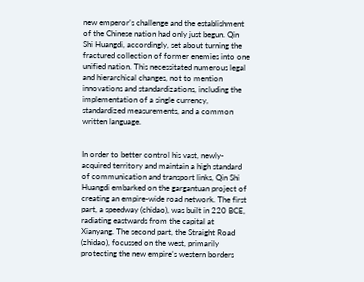new emperor’s challenge and the establishment of the Chinese nation had only just begun. Qin Shi Huangdi, accordingly, set about turning the fractured collection of former enemies into one unified nation. This necessitated numerous legal and hierarchical changes, not to mention innovations and standardizations, including the implementation of a single currency, standardized measurements, and a common written language.


In order to better control his vast, newly-acquired territory and maintain a high standard of communication and transport links, Qin Shi Huangdi embarked on the gargantuan project of creating an empire-wide road network. The first part, a speedway (chidao), was built in 220 BCE, radiating eastwards from the capital at Xianyang. The second part, the Straight Road (zhidao), focussed on the west, primarily protecting the new empire’s western borders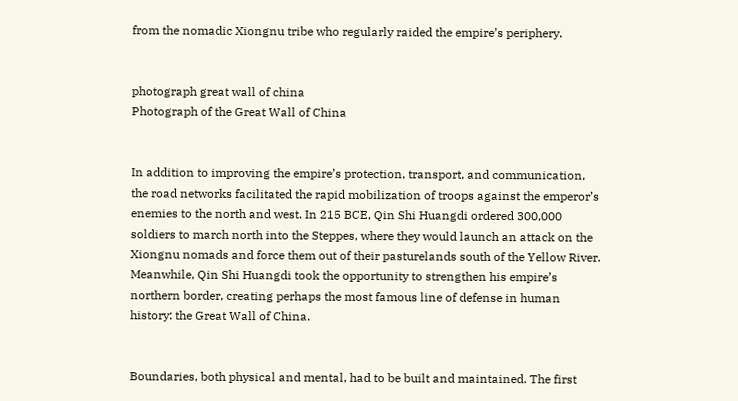from the nomadic Xiongnu tribe who regularly raided the empire’s periphery.


photograph great wall of china
Photograph of the Great Wall of China


In addition to improving the empire’s protection, transport, and communication, the road networks facilitated the rapid mobilization of troops against the emperor’s enemies to the north and west. In 215 BCE, Qin Shi Huangdi ordered 300,000 soldiers to march north into the Steppes, where they would launch an attack on the Xiongnu nomads and force them out of their pasturelands south of the Yellow River. Meanwhile, Qin Shi Huangdi took the opportunity to strengthen his empire’s northern border, creating perhaps the most famous line of defense in human history: the Great Wall of China.


Boundaries, both physical and mental, had to be built and maintained. The first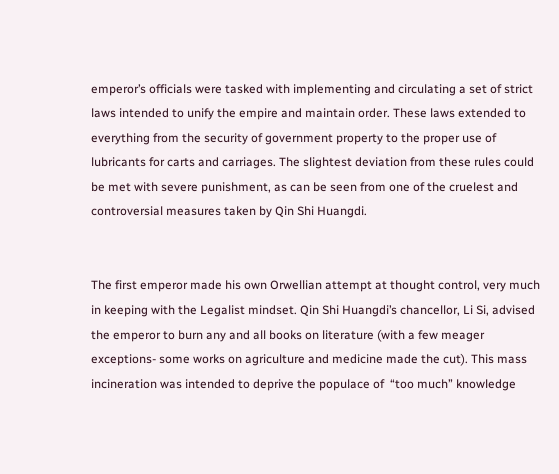emperor’s officials were tasked with implementing and circulating a set of strict laws intended to unify the empire and maintain order. These laws extended to everything from the security of government property to the proper use of lubricants for carts and carriages. The slightest deviation from these rules could be met with severe punishment, as can be seen from one of the cruelest and controversial measures taken by Qin Shi Huangdi.


The first emperor made his own Orwellian attempt at thought control, very much in keeping with the Legalist mindset. Qin Shi Huangdi’s chancellor, Li Si, advised the emperor to burn any and all books on literature (with a few meager exceptions- some works on agriculture and medicine made the cut). This mass incineration was intended to deprive the populace of  “too much” knowledge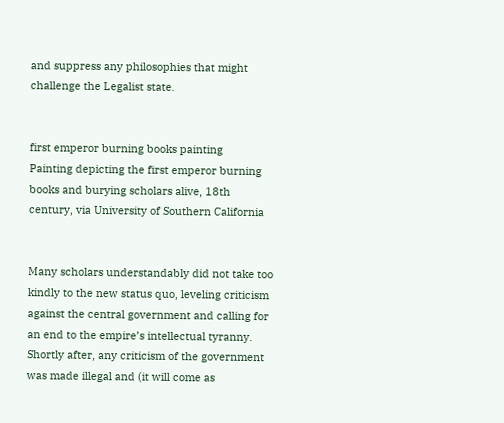and suppress any philosophies that might challenge the Legalist state.


first emperor burning books painting
Painting depicting the first emperor burning books and burying scholars alive, 18th century, via University of Southern California


Many scholars understandably did not take too kindly to the new status quo, leveling criticism against the central government and calling for an end to the empire’s intellectual tyranny. Shortly after, any criticism of the government was made illegal and (it will come as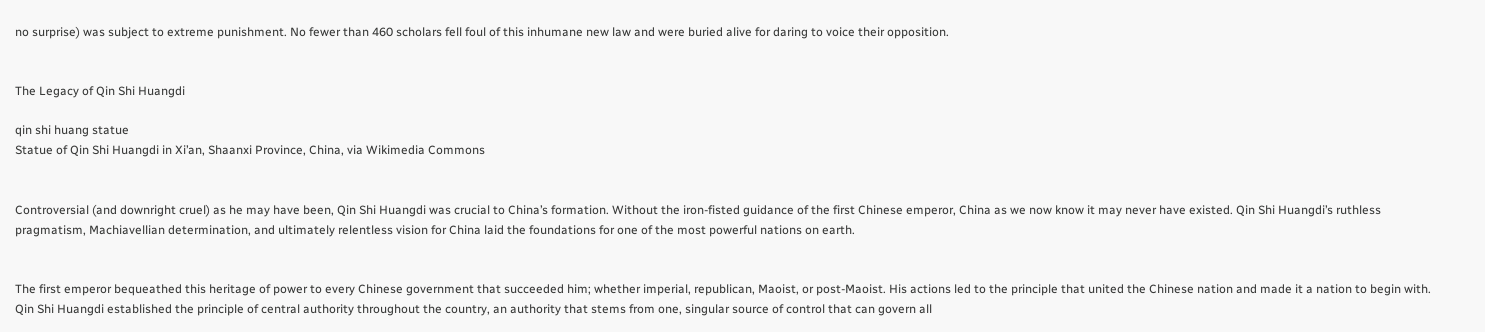no surprise) was subject to extreme punishment. No fewer than 460 scholars fell foul of this inhumane new law and were buried alive for daring to voice their opposition.


The Legacy of Qin Shi Huangdi

qin shi huang statue
Statue of Qin Shi Huangdi in Xi’an, Shaanxi Province, China, via Wikimedia Commons


Controversial (and downright cruel) as he may have been, Qin Shi Huangdi was crucial to China’s formation. Without the iron-fisted guidance of the first Chinese emperor, China as we now know it may never have existed. Qin Shi Huangdi’s ruthless pragmatism, Machiavellian determination, and ultimately relentless vision for China laid the foundations for one of the most powerful nations on earth.


The first emperor bequeathed this heritage of power to every Chinese government that succeeded him; whether imperial, republican, Maoist, or post-Maoist. His actions led to the principle that united the Chinese nation and made it a nation to begin with. Qin Shi Huangdi established the principle of central authority throughout the country, an authority that stems from one, singular source of control that can govern all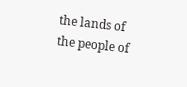the lands of the people of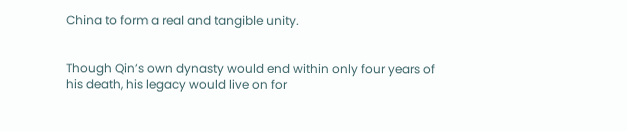China to form a real and tangible unity.


Though Qin’s own dynasty would end within only four years of his death, his legacy would live on for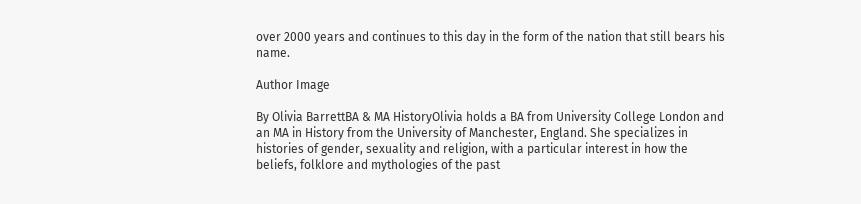over 2000 years and continues to this day in the form of the nation that still bears his name.

Author Image

By Olivia BarrettBA & MA HistoryOlivia holds a BA from University College London and an MA in History from the University of Manchester, England. She specializes in histories of gender, sexuality and religion, with a particular interest in how the beliefs, folklore and mythologies of the past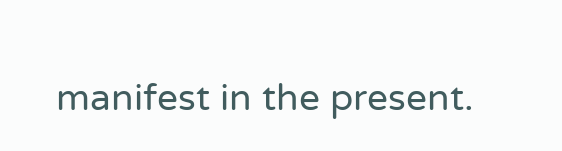manifest in the present.